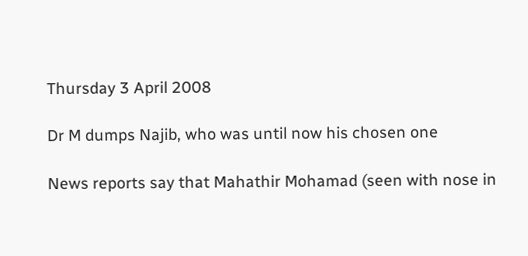Thursday 3 April 2008

Dr M dumps Najib, who was until now his chosen one

News reports say that Mahathir Mohamad (seen with nose in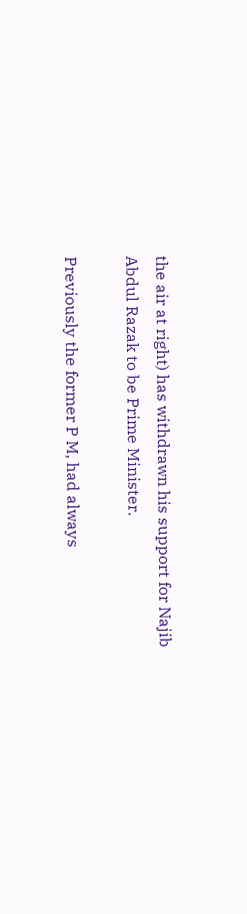the air at right) has withdrawn his support for Najib Abdul Razak to be Prime Minister.

Previously the former P M, had always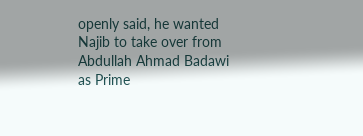openly said, he wanted Najib to take over from Abdullah Ahmad Badawi as Prime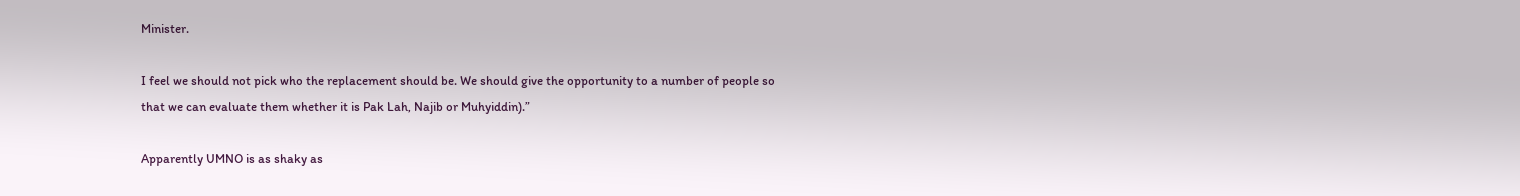Minister.

I feel we should not pick who the replacement should be. We should give the opportunity to a number of people so that we can evaluate them whether it is Pak Lah, Najib or Muhyiddin).”

Apparently UMNO is as shaky as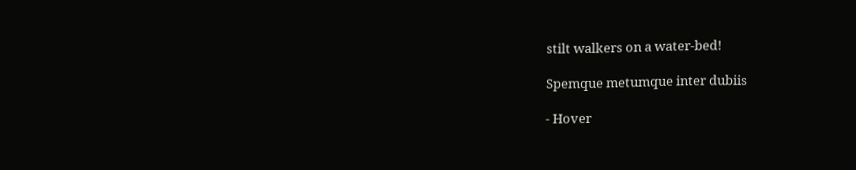stilt walkers on a water-bed!

Spemque metumque inter dubiis

- Hover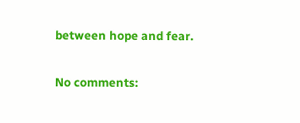between hope and fear.

No comments: